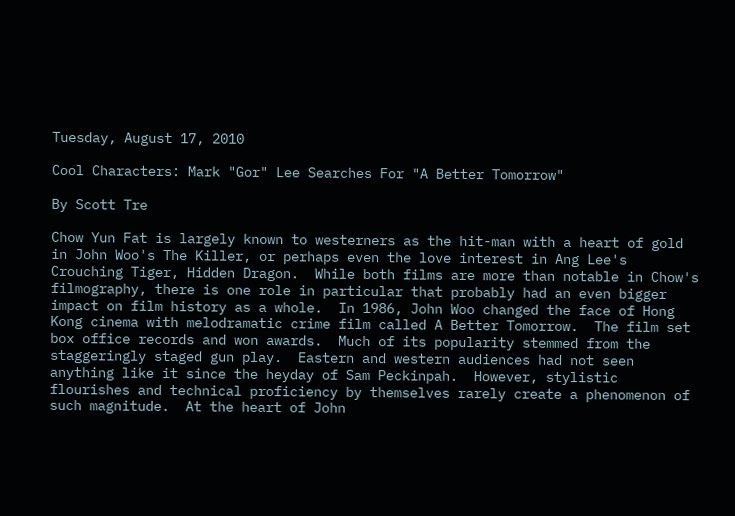Tuesday, August 17, 2010

Cool Characters: Mark "Gor" Lee Searches For "A Better Tomorrow"

By Scott Tre

Chow Yun Fat is largely known to westerners as the hit-man with a heart of gold in John Woo's The Killer, or perhaps even the love interest in Ang Lee's Crouching Tiger, Hidden Dragon.  While both films are more than notable in Chow's filmography, there is one role in particular that probably had an even bigger impact on film history as a whole.  In 1986, John Woo changed the face of Hong Kong cinema with melodramatic crime film called A Better Tomorrow.  The film set box office records and won awards.  Much of its popularity stemmed from the staggeringly staged gun play.  Eastern and western audiences had not seen anything like it since the heyday of Sam Peckinpah.  However, stylistic flourishes and technical proficiency by themselves rarely create a phenomenon of such magnitude.  At the heart of John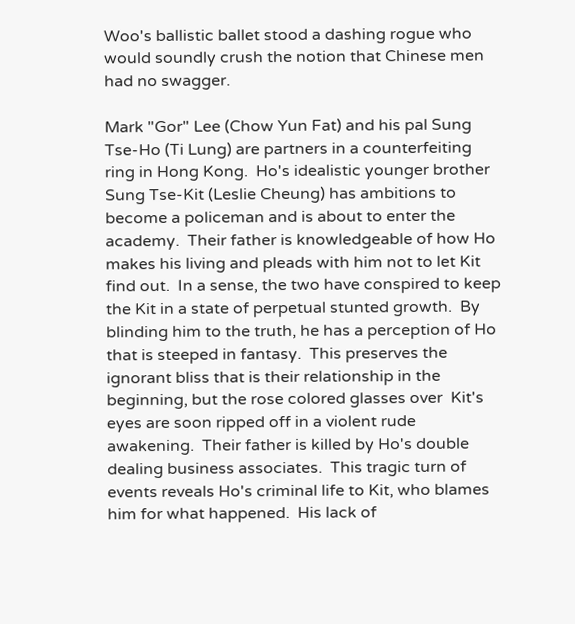Woo's ballistic ballet stood a dashing rogue who would soundly crush the notion that Chinese men had no swagger.

Mark "Gor" Lee (Chow Yun Fat) and his pal Sung Tse-Ho (Ti Lung) are partners in a counterfeiting ring in Hong Kong.  Ho's idealistic younger brother Sung Tse-Kit (Leslie Cheung) has ambitions to become a policeman and is about to enter the academy.  Their father is knowledgeable of how Ho makes his living and pleads with him not to let Kit find out.  In a sense, the two have conspired to keep the Kit in a state of perpetual stunted growth.  By blinding him to the truth, he has a perception of Ho that is steeped in fantasy.  This preserves the ignorant bliss that is their relationship in the beginning, but the rose colored glasses over  Kit's eyes are soon ripped off in a violent rude awakening.  Their father is killed by Ho's double dealing business associates.  This tragic turn of events reveals Ho's criminal life to Kit, who blames him for what happened.  His lack of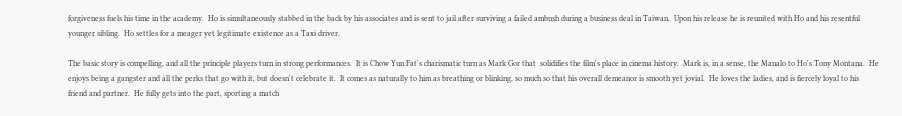forgiveness fuels his time in the academy.  Ho is simultaneously stabbed in the back by his associates and is sent to jail after surviving a failed ambush during a business deal in Taiwan.  Upon his release he is reunited with Ho and his resentful younger sibling.  Ho settles for a meager yet legitimate existence as a Taxi driver.

The basic story is compelling, and all the principle players turn in strong performances.  It is Chow Yun Fat's charismatic turn as Mark Gor that  solidifies the film's place in cinema history.  Mark is, in a sense, the Manalo to Ho's Tony Montana.  He enjoys being a gangster and all the perks that go with it, but doesn't celebrate it.  It comes as naturally to him as breathing or blinking, so much so that his overall demeanor is smooth yet jovial.  He loves the ladies, and is fiercely loyal to his friend and partner.  He fully gets into the part, sporting a match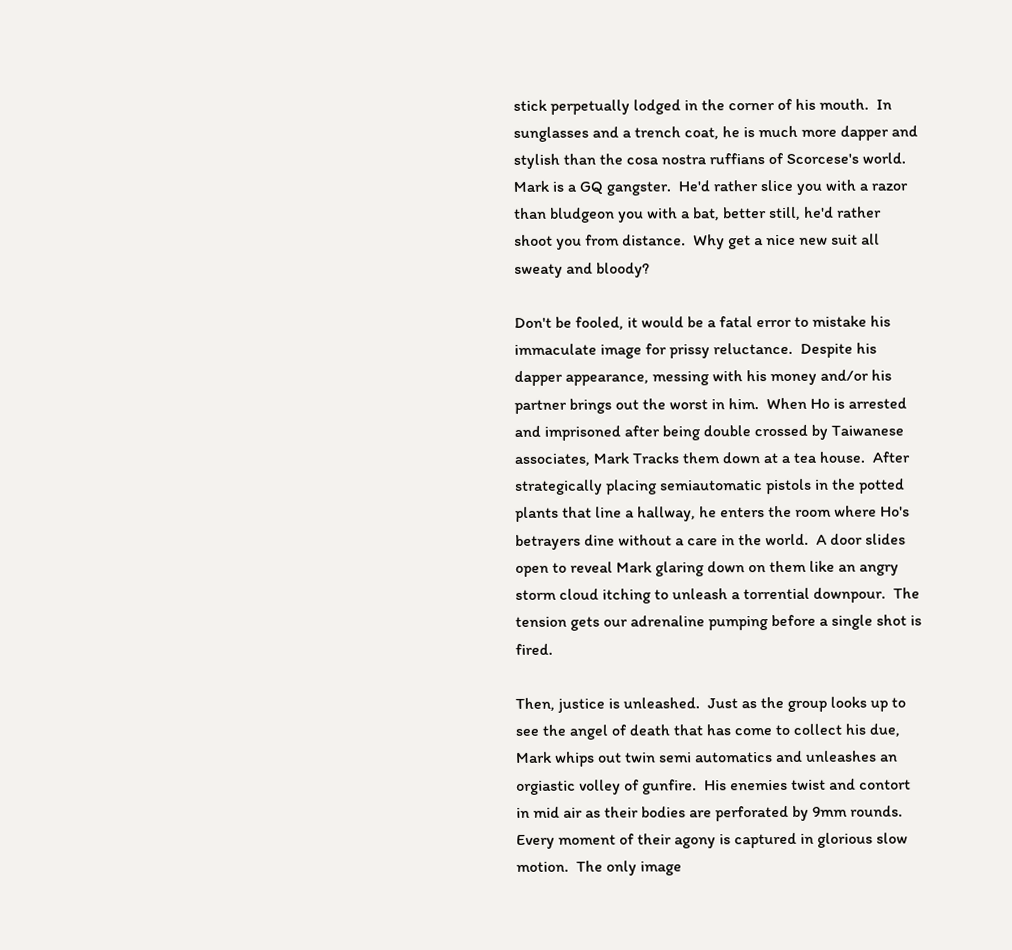stick perpetually lodged in the corner of his mouth.  In sunglasses and a trench coat, he is much more dapper and stylish than the cosa nostra ruffians of Scorcese's world.  Mark is a GQ gangster.  He'd rather slice you with a razor than bludgeon you with a bat, better still, he'd rather shoot you from distance.  Why get a nice new suit all sweaty and bloody?

Don't be fooled, it would be a fatal error to mistake his immaculate image for prissy reluctance.  Despite his dapper appearance, messing with his money and/or his partner brings out the worst in him.  When Ho is arrested and imprisoned after being double crossed by Taiwanese associates, Mark Tracks them down at a tea house.  After strategically placing semiautomatic pistols in the potted plants that line a hallway, he enters the room where Ho's betrayers dine without a care in the world.  A door slides open to reveal Mark glaring down on them like an angry storm cloud itching to unleash a torrential downpour.  The tension gets our adrenaline pumping before a single shot is fired.

Then, justice is unleashed.  Just as the group looks up to see the angel of death that has come to collect his due, Mark whips out twin semi automatics and unleashes an orgiastic volley of gunfire.  His enemies twist and contort in mid air as their bodies are perforated by 9mm rounds.  Every moment of their agony is captured in glorious slow motion.  The only image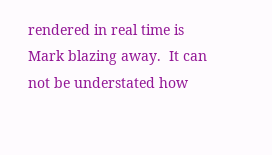rendered in real time is Mark blazing away.  It can not be understated how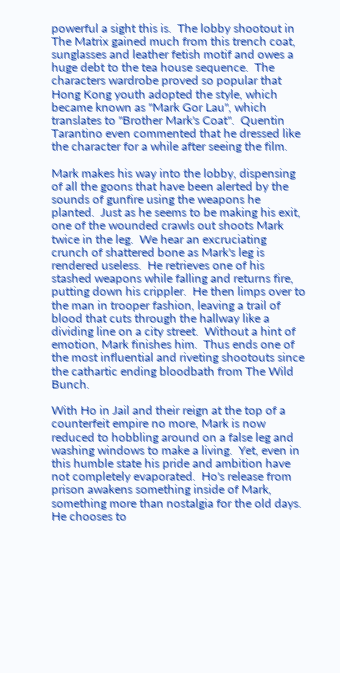powerful a sight this is.  The lobby shootout in The Matrix gained much from this trench coat, sunglasses and leather fetish motif and owes a huge debt to the tea house sequence.  The characters wardrobe proved so popular that Hong Kong youth adopted the style, which became known as "Mark Gor Lau", which translates to "Brother Mark's Coat".  Quentin Tarantino even commented that he dressed like the character for a while after seeing the film.

Mark makes his way into the lobby, dispensing of all the goons that have been alerted by the sounds of gunfire using the weapons he planted.  Just as he seems to be making his exit, one of the wounded crawls out shoots Mark twice in the leg.  We hear an excruciating crunch of shattered bone as Mark's leg is rendered useless.  He retrieves one of his stashed weapons while falling and returns fire, putting down his crippler.  He then limps over to the man in trooper fashion, leaving a trail of blood that cuts through the hallway like a dividing line on a city street.  Without a hint of emotion, Mark finishes him.  Thus ends one of the most influential and riveting shootouts since the cathartic ending bloodbath from The Wild Bunch.

With Ho in Jail and their reign at the top of a counterfeit empire no more, Mark is now reduced to hobbling around on a false leg and washing windows to make a living.  Yet, even in this humble state his pride and ambition have not completely evaporated.  Ho's release from prison awakens something inside of Mark, something more than nostalgia for the old days.  He chooses to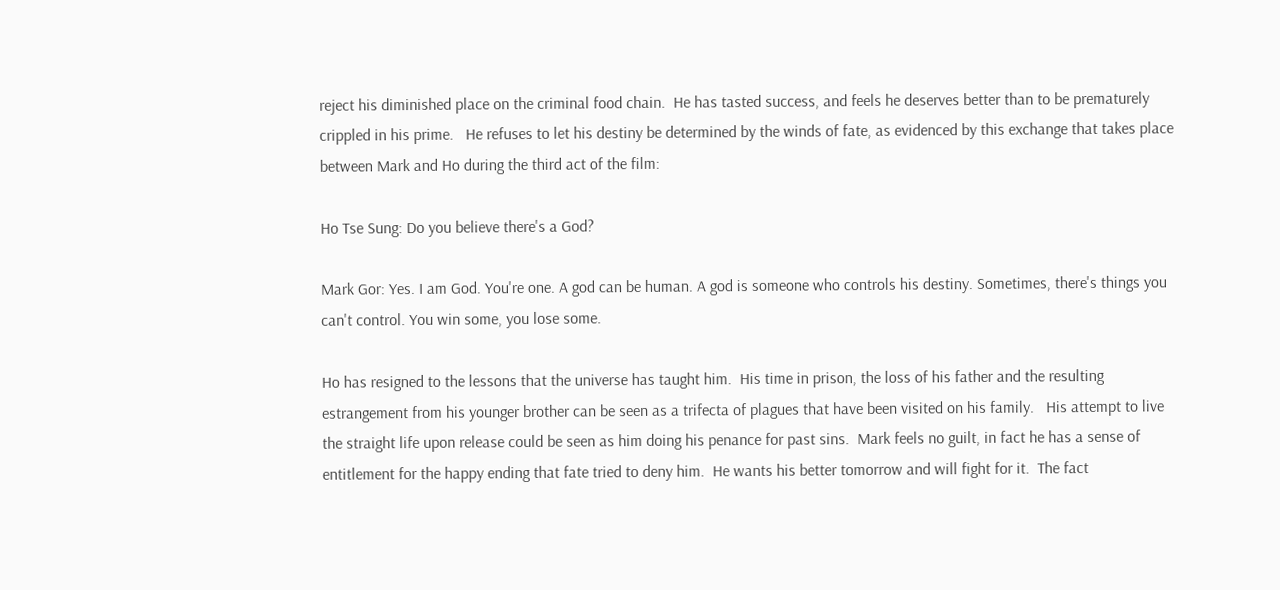reject his diminished place on the criminal food chain.  He has tasted success, and feels he deserves better than to be prematurely crippled in his prime.   He refuses to let his destiny be determined by the winds of fate, as evidenced by this exchange that takes place between Mark and Ho during the third act of the film:

Ho Tse Sung: Do you believe there's a God?

Mark Gor: Yes. I am God. You're one. A god can be human. A god is someone who controls his destiny. Sometimes, there's things you can't control. You win some, you lose some.

Ho has resigned to the lessons that the universe has taught him.  His time in prison, the loss of his father and the resulting estrangement from his younger brother can be seen as a trifecta of plagues that have been visited on his family.   His attempt to live the straight life upon release could be seen as him doing his penance for past sins.  Mark feels no guilt, in fact he has a sense of entitlement for the happy ending that fate tried to deny him.  He wants his better tomorrow and will fight for it.  The fact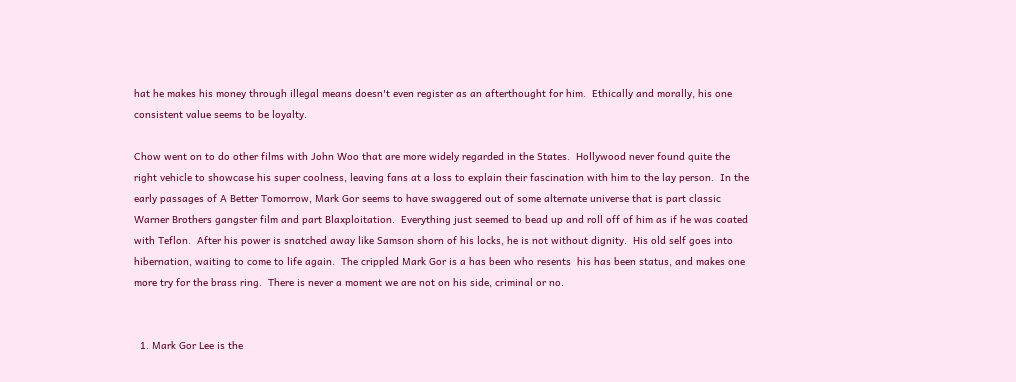hat he makes his money through illegal means doesn't even register as an afterthought for him.  Ethically and morally, his one consistent value seems to be loyalty.

Chow went on to do other films with John Woo that are more widely regarded in the States.  Hollywood never found quite the right vehicle to showcase his super coolness, leaving fans at a loss to explain their fascination with him to the lay person.  In the early passages of A Better Tomorrow, Mark Gor seems to have swaggered out of some alternate universe that is part classic Warner Brothers gangster film and part Blaxploitation.  Everything just seemed to bead up and roll off of him as if he was coated with Teflon.  After his power is snatched away like Samson shorn of his locks, he is not without dignity.  His old self goes into hibernation, waiting to come to life again.  The crippled Mark Gor is a has been who resents  his has been status, and makes one more try for the brass ring.  There is never a moment we are not on his side, criminal or no.


  1. Mark Gor Lee is the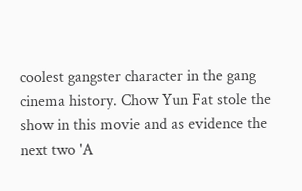coolest gangster character in the gang cinema history. Chow Yun Fat stole the show in this movie and as evidence the next two 'A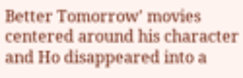Better Tomorrow' movies centered around his character and Ho disappeared into a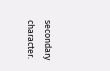secondary character.